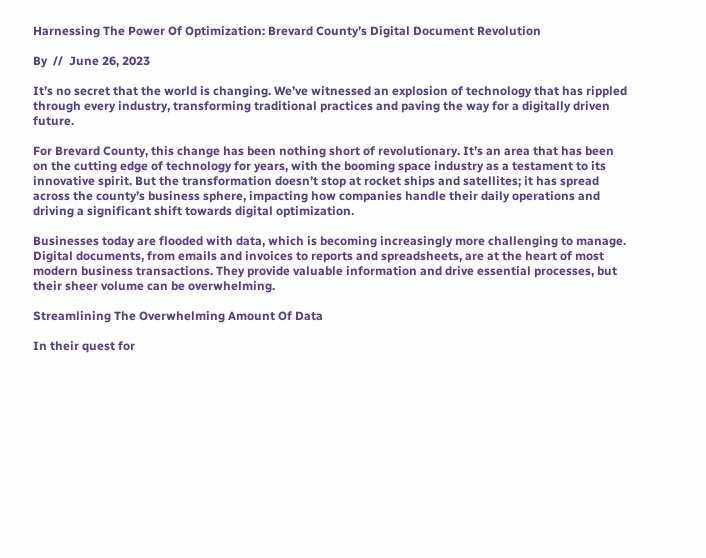Harnessing The Power Of Optimization: Brevard County’s Digital Document Revolution

By  //  June 26, 2023

It’s no secret that the world is changing. We’ve witnessed an explosion of technology that has rippled through every industry, transforming traditional practices and paving the way for a digitally driven future.

For Brevard County, this change has been nothing short of revolutionary. It’s an area that has been on the cutting edge of technology for years, with the booming space industry as a testament to its innovative spirit. But the transformation doesn’t stop at rocket ships and satellites; it has spread across the county’s business sphere, impacting how companies handle their daily operations and driving a significant shift towards digital optimization.

Businesses today are flooded with data, which is becoming increasingly more challenging to manage. Digital documents, from emails and invoices to reports and spreadsheets, are at the heart of most modern business transactions. They provide valuable information and drive essential processes, but their sheer volume can be overwhelming.

Streamlining The Overwhelming Amount Of Data

In their quest for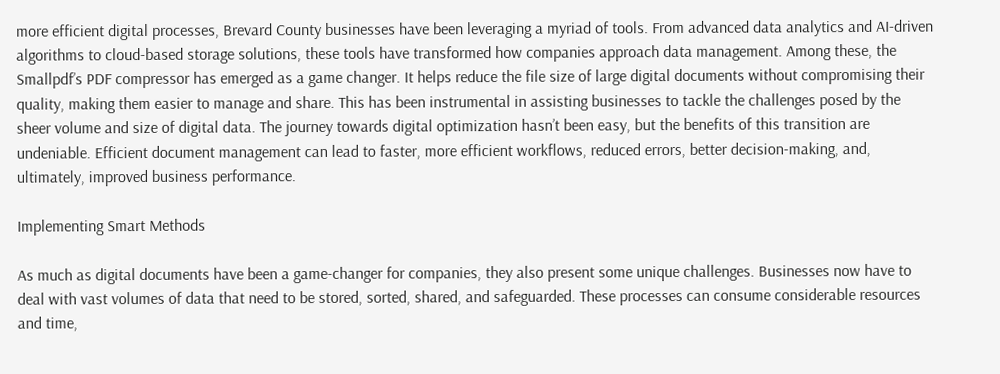more efficient digital processes, Brevard County businesses have been leveraging a myriad of tools. From advanced data analytics and AI-driven algorithms to cloud-based storage solutions, these tools have transformed how companies approach data management. Among these, the Smallpdf’s PDF compressor has emerged as a game changer. It helps reduce the file size of large digital documents without compromising their quality, making them easier to manage and share. This has been instrumental in assisting businesses to tackle the challenges posed by the sheer volume and size of digital data. The journey towards digital optimization hasn’t been easy, but the benefits of this transition are undeniable. Efficient document management can lead to faster, more efficient workflows, reduced errors, better decision-making, and, ultimately, improved business performance.

Implementing Smart Methods

As much as digital documents have been a game-changer for companies, they also present some unique challenges. Businesses now have to deal with vast volumes of data that need to be stored, sorted, shared, and safeguarded. These processes can consume considerable resources and time,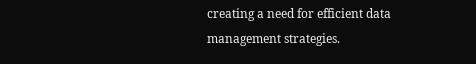creating a need for efficient data management strategies.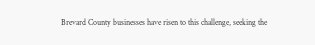Brevard County businesses have risen to this challenge, seeking the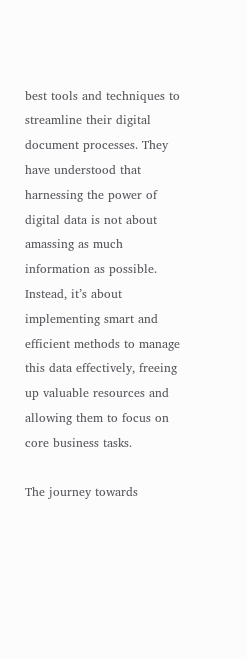best tools and techniques to streamline their digital document processes. They have understood that harnessing the power of digital data is not about amassing as much information as possible. Instead, it’s about implementing smart and efficient methods to manage this data effectively, freeing up valuable resources and allowing them to focus on core business tasks.

The journey towards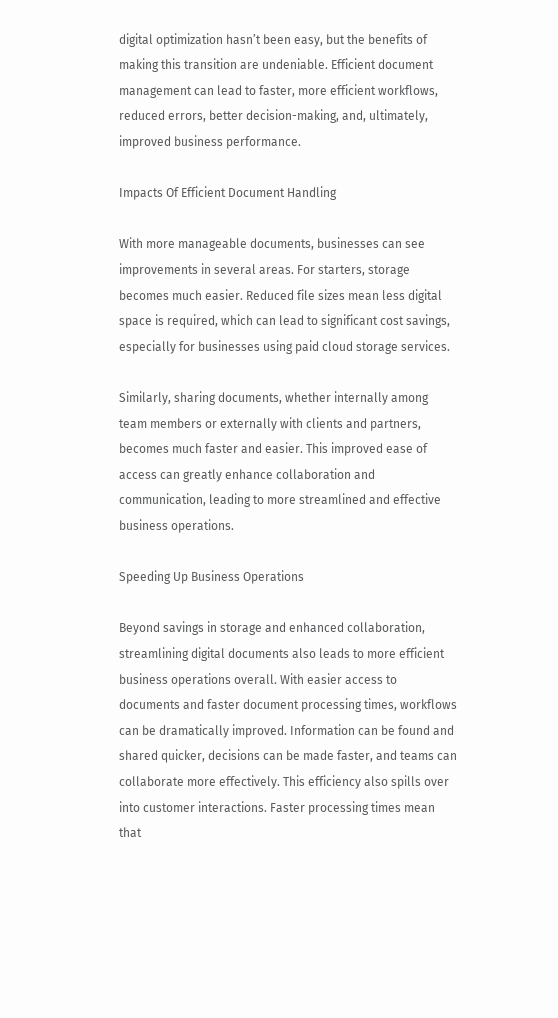digital optimization hasn’t been easy, but the benefits of making this transition are undeniable. Efficient document management can lead to faster, more efficient workflows, reduced errors, better decision-making, and, ultimately, improved business performance.

Impacts Of Efficient Document Handling

With more manageable documents, businesses can see improvements in several areas. For starters, storage becomes much easier. Reduced file sizes mean less digital space is required, which can lead to significant cost savings, especially for businesses using paid cloud storage services.

Similarly, sharing documents, whether internally among team members or externally with clients and partners, becomes much faster and easier. This improved ease of access can greatly enhance collaboration and communication, leading to more streamlined and effective business operations.

Speeding Up Business Operations

Beyond savings in storage and enhanced collaboration, streamlining digital documents also leads to more efficient business operations overall. With easier access to documents and faster document processing times, workflows can be dramatically improved. Information can be found and shared quicker, decisions can be made faster, and teams can collaborate more effectively. This efficiency also spills over into customer interactions. Faster processing times mean that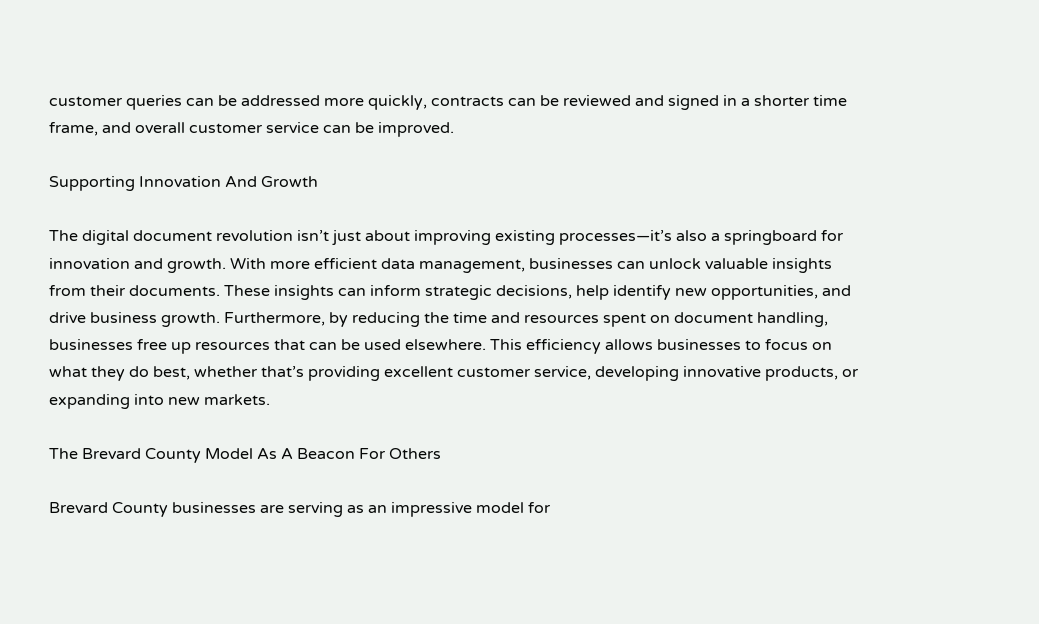customer queries can be addressed more quickly, contracts can be reviewed and signed in a shorter time frame, and overall customer service can be improved.

Supporting Innovation And Growth

The digital document revolution isn’t just about improving existing processes—it’s also a springboard for innovation and growth. With more efficient data management, businesses can unlock valuable insights from their documents. These insights can inform strategic decisions, help identify new opportunities, and drive business growth. Furthermore, by reducing the time and resources spent on document handling, businesses free up resources that can be used elsewhere. This efficiency allows businesses to focus on what they do best, whether that’s providing excellent customer service, developing innovative products, or expanding into new markets.

The Brevard County Model As A Beacon For Others

Brevard County businesses are serving as an impressive model for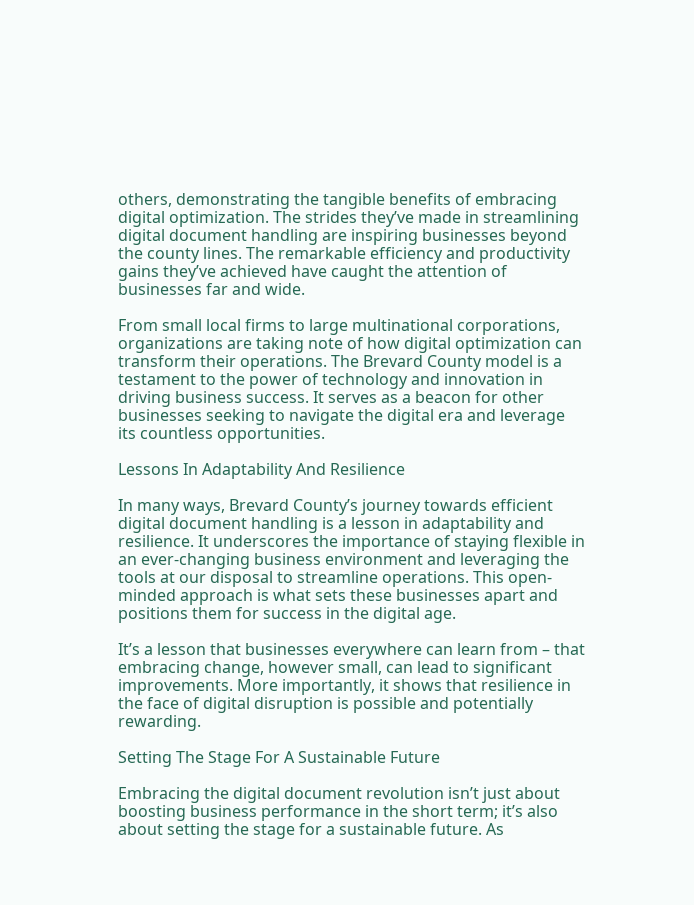others, demonstrating the tangible benefits of embracing digital optimization. The strides they’ve made in streamlining digital document handling are inspiring businesses beyond the county lines. The remarkable efficiency and productivity gains they’ve achieved have caught the attention of businesses far and wide.

From small local firms to large multinational corporations, organizations are taking note of how digital optimization can transform their operations. The Brevard County model is a testament to the power of technology and innovation in driving business success. It serves as a beacon for other businesses seeking to navigate the digital era and leverage its countless opportunities.

Lessons In Adaptability And Resilience

In many ways, Brevard County’s journey towards efficient digital document handling is a lesson in adaptability and resilience. It underscores the importance of staying flexible in an ever-changing business environment and leveraging the tools at our disposal to streamline operations. This open-minded approach is what sets these businesses apart and positions them for success in the digital age.

It’s a lesson that businesses everywhere can learn from – that embracing change, however small, can lead to significant improvements. More importantly, it shows that resilience in the face of digital disruption is possible and potentially rewarding.

Setting The Stage For A Sustainable Future

Embracing the digital document revolution isn’t just about boosting business performance in the short term; it’s also about setting the stage for a sustainable future. As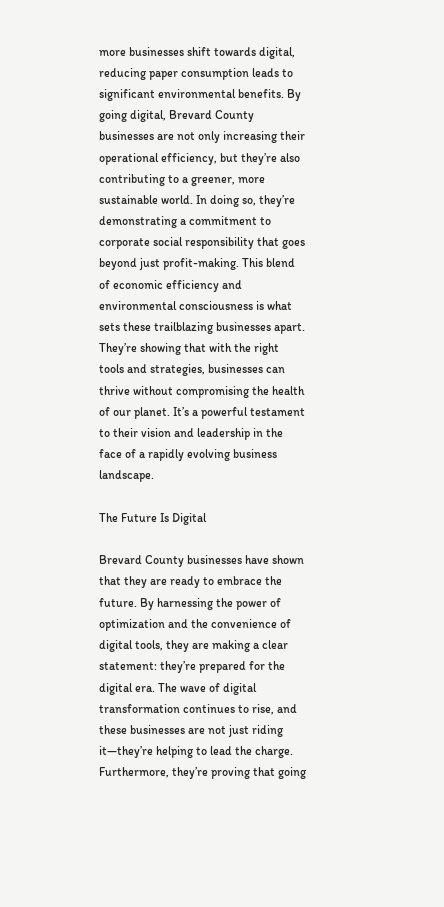more businesses shift towards digital, reducing paper consumption leads to significant environmental benefits. By going digital, Brevard County businesses are not only increasing their operational efficiency, but they’re also contributing to a greener, more sustainable world. In doing so, they’re demonstrating a commitment to corporate social responsibility that goes beyond just profit-making. This blend of economic efficiency and environmental consciousness is what sets these trailblazing businesses apart. They’re showing that with the right tools and strategies, businesses can thrive without compromising the health of our planet. It’s a powerful testament to their vision and leadership in the face of a rapidly evolving business landscape.

The Future Is Digital

Brevard County businesses have shown that they are ready to embrace the future. By harnessing the power of optimization and the convenience of digital tools, they are making a clear statement: they’re prepared for the digital era. The wave of digital transformation continues to rise, and these businesses are not just riding it—they’re helping to lead the charge. Furthermore, they’re proving that going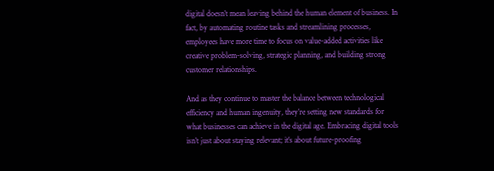digital doesn’t mean leaving behind the human element of business. In fact, by automating routine tasks and streamlining processes, employees have more time to focus on value-added activities like creative problem-solving, strategic planning, and building strong customer relationships.

And as they continue to master the balance between technological efficiency and human ingenuity, they’re setting new standards for what businesses can achieve in the digital age. Embracing digital tools isn’t just about staying relevant; it’s about future-proofing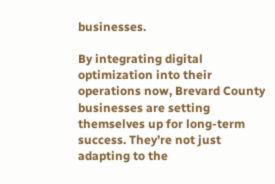businesses.

By integrating digital optimization into their operations now, Brevard County businesses are setting themselves up for long-term success. They’re not just adapting to the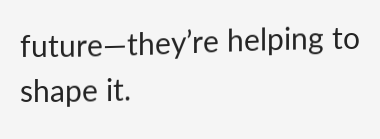future—they’re helping to shape it.